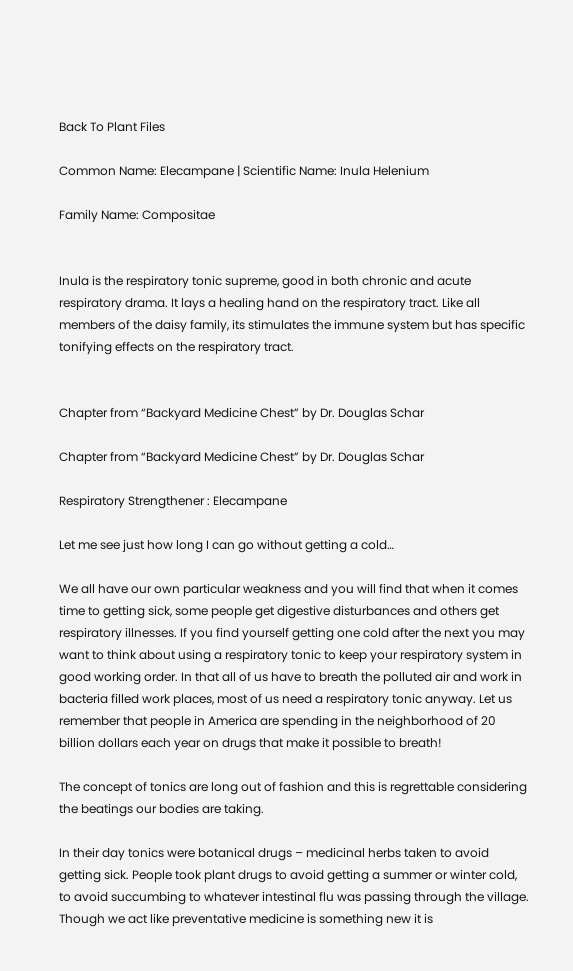Back To Plant Files

Common Name: Elecampane | Scientific Name: Inula Helenium

Family Name: Compositae


Inula is the respiratory tonic supreme, good in both chronic and acute respiratory drama. It lays a healing hand on the respiratory tract. Like all members of the daisy family, its stimulates the immune system but has specific tonifying effects on the respiratory tract.


Chapter from “Backyard Medicine Chest” by Dr. Douglas Schar

Chapter from “Backyard Medicine Chest” by Dr. Douglas Schar

Respiratory Strengthener : Elecampane

Let me see just how long I can go without getting a cold…

We all have our own particular weakness and you will find that when it comes time to getting sick, some people get digestive disturbances and others get respiratory illnesses. If you find yourself getting one cold after the next you may want to think about using a respiratory tonic to keep your respiratory system in good working order. In that all of us have to breath the polluted air and work in bacteria filled work places, most of us need a respiratory tonic anyway. Let us remember that people in America are spending in the neighborhood of 20 billion dollars each year on drugs that make it possible to breath!

The concept of tonics are long out of fashion and this is regrettable considering the beatings our bodies are taking.

In their day tonics were botanical drugs – medicinal herbs taken to avoid getting sick. People took plant drugs to avoid getting a summer or winter cold, to avoid succumbing to whatever intestinal flu was passing through the village. Though we act like preventative medicine is something new it is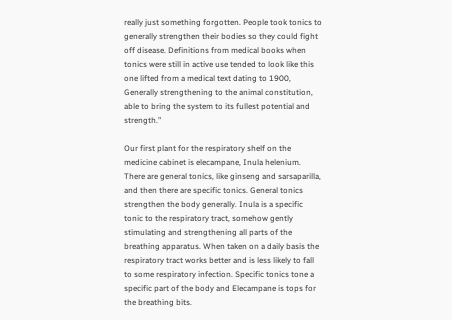really just something forgotten. People took tonics to generally strengthen their bodies so they could fight off disease. Definitions from medical books when tonics were still in active use tended to look like this one lifted from a medical text dating to 1900, Generally strengthening to the animal constitution, able to bring the system to its fullest potential and strength.”

Our first plant for the respiratory shelf on the medicine cabinet is elecampane, Inula helenium. There are general tonics, like ginseng and sarsaparilla, and then there are specific tonics. General tonics strengthen the body generally. Inula is a specific tonic to the respiratory tract, somehow gently stimulating and strengthening all parts of the breathing apparatus. When taken on a daily basis the respiratory tract works better and is less likely to fall to some respiratory infection. Specific tonics tone a specific part of the body and Elecampane is tops for the breathing bits.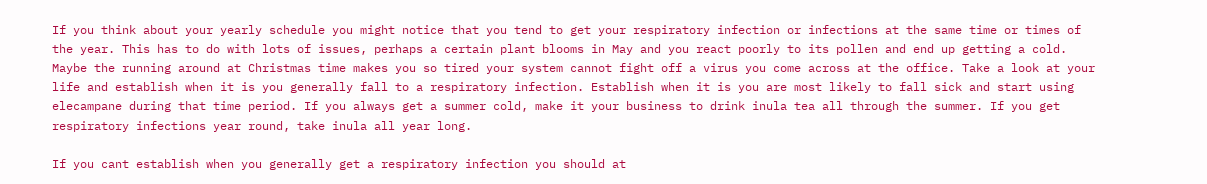If you think about your yearly schedule you might notice that you tend to get your respiratory infection or infections at the same time or times of the year. This has to do with lots of issues, perhaps a certain plant blooms in May and you react poorly to its pollen and end up getting a cold. Maybe the running around at Christmas time makes you so tired your system cannot fight off a virus you come across at the office. Take a look at your life and establish when it is you generally fall to a respiratory infection. Establish when it is you are most likely to fall sick and start using elecampane during that time period. If you always get a summer cold, make it your business to drink inula tea all through the summer. If you get respiratory infections year round, take inula all year long.

If you cant establish when you generally get a respiratory infection you should at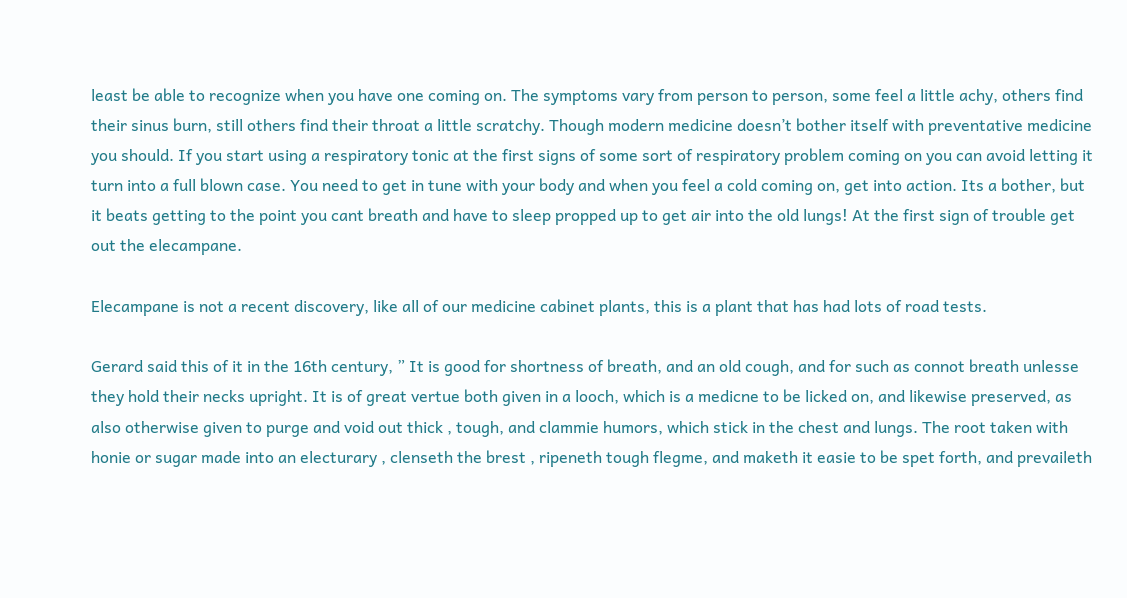least be able to recognize when you have one coming on. The symptoms vary from person to person, some feel a little achy, others find their sinus burn, still others find their throat a little scratchy. Though modern medicine doesn’t bother itself with preventative medicine you should. If you start using a respiratory tonic at the first signs of some sort of respiratory problem coming on you can avoid letting it turn into a full blown case. You need to get in tune with your body and when you feel a cold coming on, get into action. Its a bother, but it beats getting to the point you cant breath and have to sleep propped up to get air into the old lungs! At the first sign of trouble get out the elecampane.

Elecampane is not a recent discovery, like all of our medicine cabinet plants, this is a plant that has had lots of road tests.

Gerard said this of it in the 16th century, ” It is good for shortness of breath, and an old cough, and for such as connot breath unlesse they hold their necks upright. It is of great vertue both given in a looch, which is a medicne to be licked on, and likewise preserved, as also otherwise given to purge and void out thick , tough, and clammie humors, which stick in the chest and lungs. The root taken with honie or sugar made into an electurary , clenseth the brest , ripeneth tough flegme, and maketh it easie to be spet forth, and prevaileth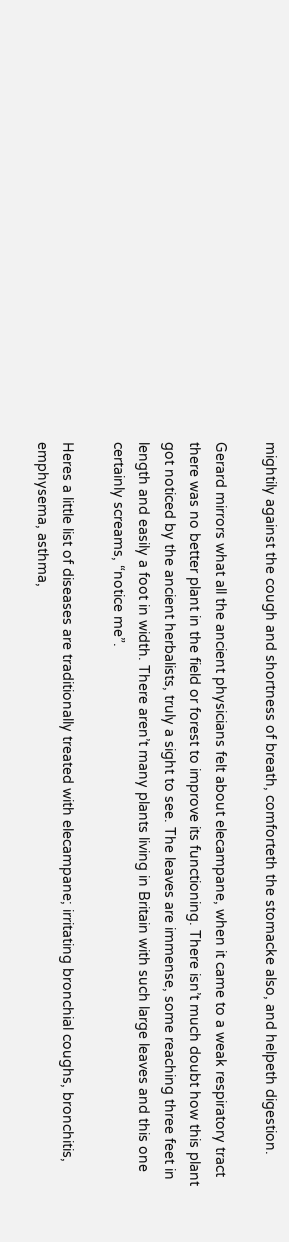mightily against the cough and shortness of breath, comforteth the stomacke also, and helpeth digestion.

Gerard mirrors what all the ancient physicians felt about elecampane, when it came to a weak respiratory tract there was no better plant in the field or forest to improve its functioning. There isn’t much doubt how this plant got noticed by the ancient herbalists, truly a sight to see. The leaves are immense, some reaching three feet in length and easily a foot in width. There aren’t many plants living in Britain with such large leaves and this one certainly screams, “notice me”.

Heres a little list of diseases are traditionally treated with elecampane; irritating bronchial coughs, bronchitis, emphysema, asthma,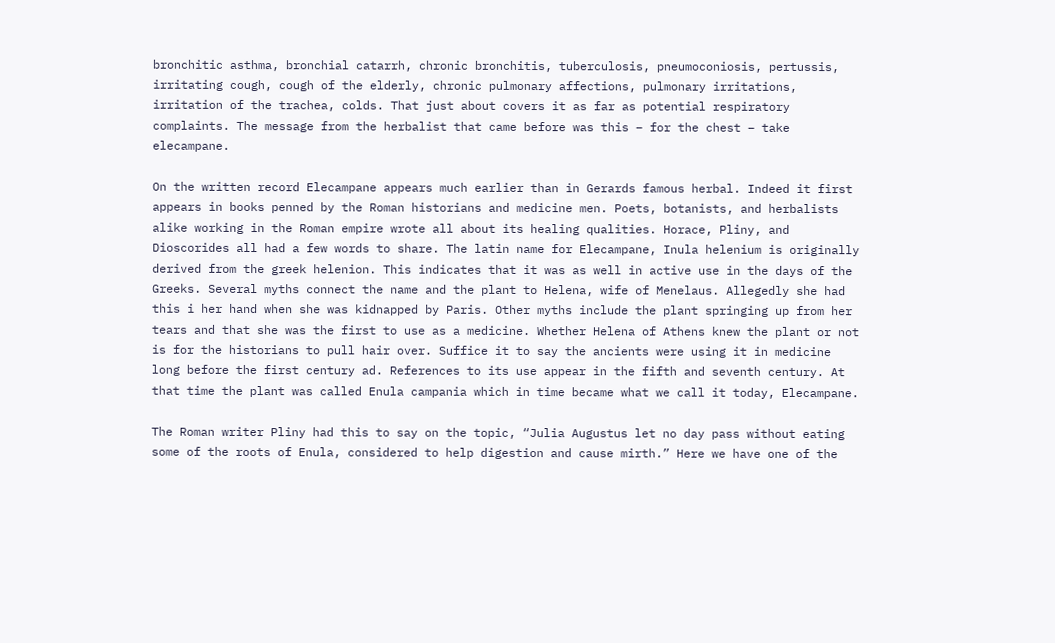bronchitic asthma, bronchial catarrh, chronic bronchitis, tuberculosis, pneumoconiosis, pertussis, irritating cough, cough of the elderly, chronic pulmonary affections, pulmonary irritations, irritation of the trachea, colds. That just about covers it as far as potential respiratory complaints. The message from the herbalist that came before was this – for the chest – take elecampane.

On the written record Elecampane appears much earlier than in Gerards famous herbal. Indeed it first appears in books penned by the Roman historians and medicine men. Poets, botanists, and herbalists alike working in the Roman empire wrote all about its healing qualities. Horace, Pliny, and Dioscorides all had a few words to share. The latin name for Elecampane, Inula helenium is originally derived from the greek helenion. This indicates that it was as well in active use in the days of the Greeks. Several myths connect the name and the plant to Helena, wife of Menelaus. Allegedly she had this i her hand when she was kidnapped by Paris. Other myths include the plant springing up from her tears and that she was the first to use as a medicine. Whether Helena of Athens knew the plant or not is for the historians to pull hair over. Suffice it to say the ancients were using it in medicine long before the first century ad. References to its use appear in the fifth and seventh century. At that time the plant was called Enula campania which in time became what we call it today, Elecampane.

The Roman writer Pliny had this to say on the topic, “Julia Augustus let no day pass without eating some of the roots of Enula, considered to help digestion and cause mirth.” Here we have one of the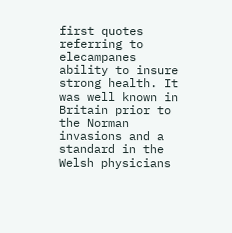first quotes referring to elecampanes ability to insure strong health. It was well known in Britain prior to the Norman invasions and a standard in the Welsh physicians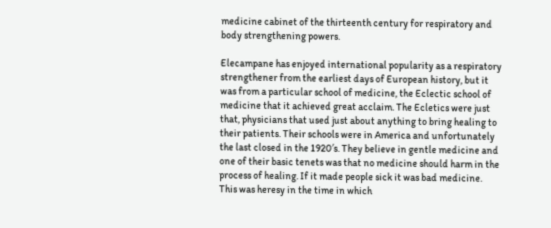medicine cabinet of the thirteenth century for respiratory and body strengthening powers.

Elecampane has enjoyed international popularity as a respiratory strengthener from the earliest days of European history, but it was from a particular school of medicine, the Eclectic school of medicine that it achieved great acclaim. The Ecletics were just that, physicians that used just about anything to bring healing to their patients. Their schools were in America and unfortunately the last closed in the 1920′s. They believe in gentle medicine and one of their basic tenets was that no medicine should harm in the process of healing. If it made people sick it was bad medicine. This was heresy in the time in which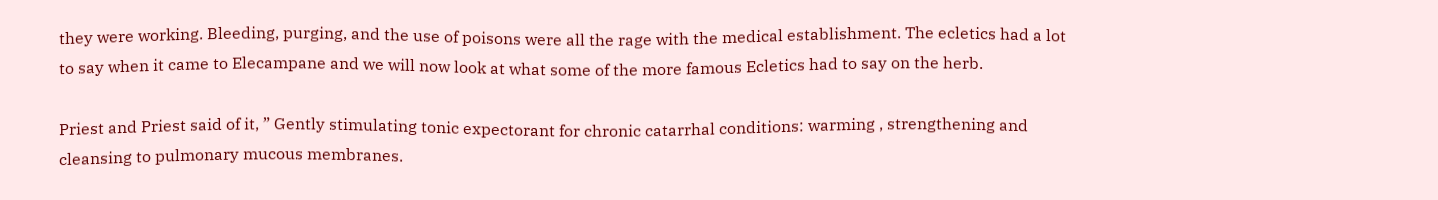they were working. Bleeding, purging, and the use of poisons were all the rage with the medical establishment. The ecletics had a lot to say when it came to Elecampane and we will now look at what some of the more famous Ecletics had to say on the herb.

Priest and Priest said of it, ” Gently stimulating tonic expectorant for chronic catarrhal conditions: warming , strengthening and cleansing to pulmonary mucous membranes.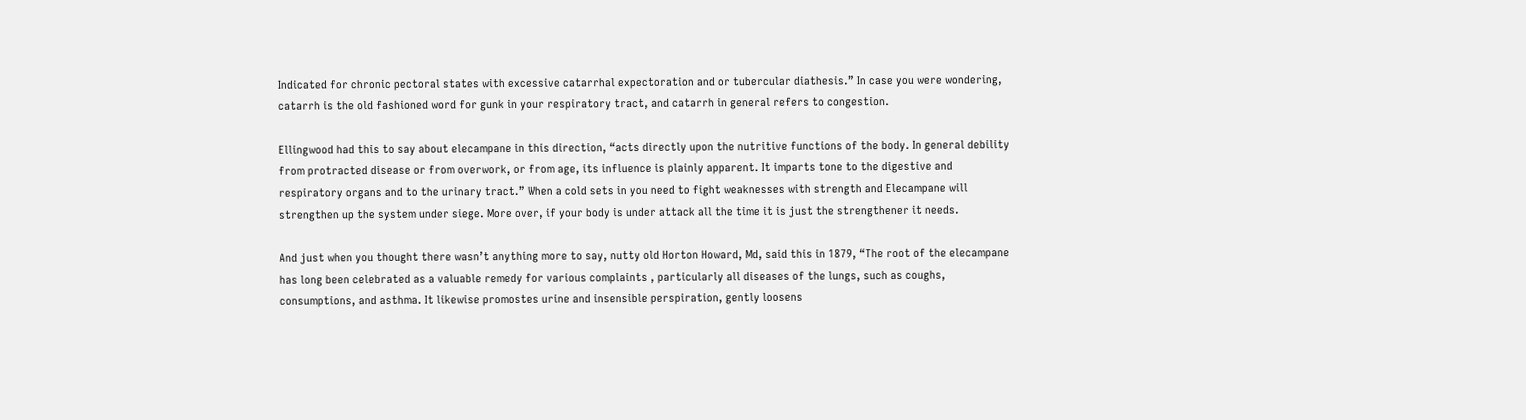Indicated for chronic pectoral states with excessive catarrhal expectoration and or tubercular diathesis.” In case you were wondering, catarrh is the old fashioned word for gunk in your respiratory tract, and catarrh in general refers to congestion.

Ellingwood had this to say about elecampane in this direction, “acts directly upon the nutritive functions of the body. In general debility from protracted disease or from overwork, or from age, its influence is plainly apparent. It imparts tone to the digestive and respiratory organs and to the urinary tract.” When a cold sets in you need to fight weaknesses with strength and Elecampane will strengthen up the system under siege. More over, if your body is under attack all the time it is just the strengthener it needs.

And just when you thought there wasn’t anything more to say, nutty old Horton Howard, Md, said this in 1879, “The root of the elecampane has long been celebrated as a valuable remedy for various complaints , particularly all diseases of the lungs, such as coughs, consumptions, and asthma. It likewise promostes urine and insensible perspiration, gently loosens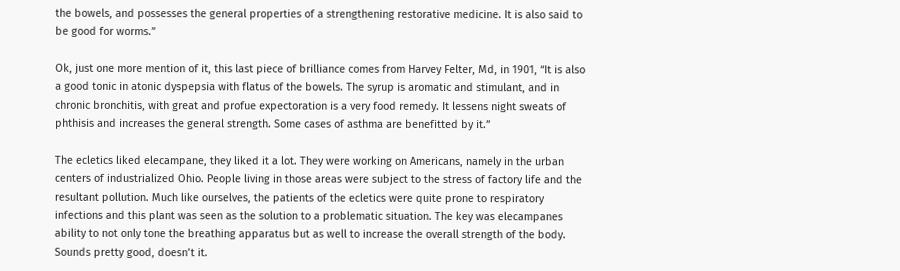the bowels, and possesses the general properties of a strengthening restorative medicine. It is also said to be good for worms.”

Ok, just one more mention of it, this last piece of brilliance comes from Harvey Felter, Md, in 1901, “It is also a good tonic in atonic dyspepsia with flatus of the bowels. The syrup is aromatic and stimulant, and in chronic bronchitis, with great and profue expectoration is a very food remedy. It lessens night sweats of phthisis and increases the general strength. Some cases of asthma are benefitted by it.”

The ecletics liked elecampane, they liked it a lot. They were working on Americans, namely in the urban centers of industrialized Ohio. People living in those areas were subject to the stress of factory life and the resultant pollution. Much like ourselves, the patients of the ecletics were quite prone to respiratory infections and this plant was seen as the solution to a problematic situation. The key was elecampanes ability to not only tone the breathing apparatus but as well to increase the overall strength of the body. Sounds pretty good, doesn’t it.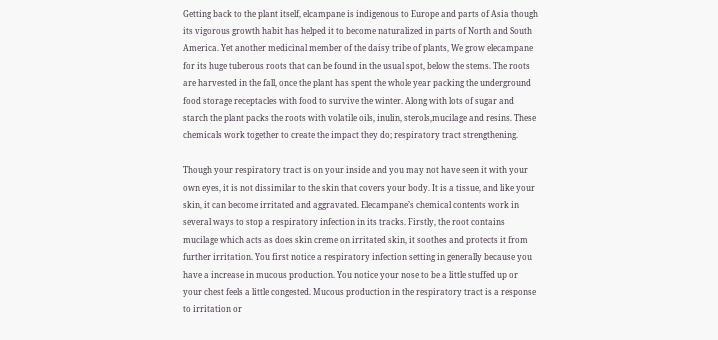Getting back to the plant itself, elcampane is indigenous to Europe and parts of Asia though its vigorous growth habit has helped it to become naturalized in parts of North and South America. Yet another medicinal member of the daisy tribe of plants, We grow elecampane for its huge tuberous roots that can be found in the usual spot, below the stems. The roots are harvested in the fall, once the plant has spent the whole year packing the underground food storage receptacles with food to survive the winter. Along with lots of sugar and starch the plant packs the roots with volatile oils, inulin, sterols,mucilage and resins. These chemicals work together to create the impact they do; respiratory tract strengthening.

Though your respiratory tract is on your inside and you may not have seen it with your own eyes, it is not dissimilar to the skin that covers your body. It is a tissue, and like your skin, it can become irritated and aggravated. Elecampane’s chemical contents work in several ways to stop a respiratory infection in its tracks. Firstly, the root contains mucilage which acts as does skin creme on irritated skin, it soothes and protects it from further irritation. You first notice a respiratory infection setting in generally because you have a increase in mucous production. You notice your nose to be a little stuffed up or your chest feels a little congested. Mucous production in the respiratory tract is a response to irritation or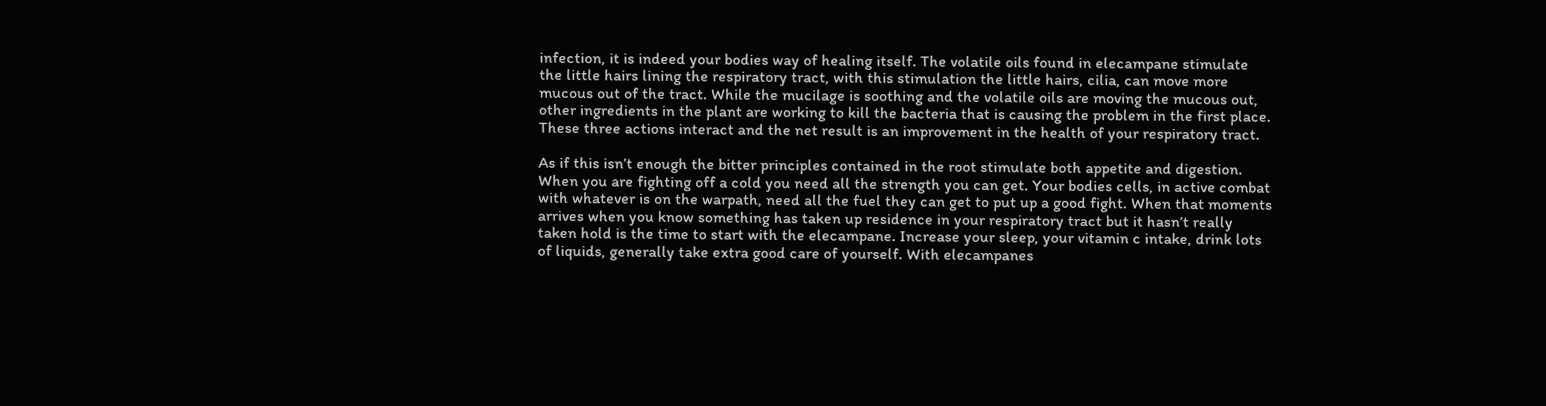infection, it is indeed your bodies way of healing itself. The volatile oils found in elecampane stimulate the little hairs lining the respiratory tract, with this stimulation the little hairs, cilia, can move more mucous out of the tract. While the mucilage is soothing and the volatile oils are moving the mucous out, other ingredients in the plant are working to kill the bacteria that is causing the problem in the first place. These three actions interact and the net result is an improvement in the health of your respiratory tract.

As if this isn’t enough the bitter principles contained in the root stimulate both appetite and digestion. When you are fighting off a cold you need all the strength you can get. Your bodies cells, in active combat with whatever is on the warpath, need all the fuel they can get to put up a good fight. When that moments arrives when you know something has taken up residence in your respiratory tract but it hasn’t really taken hold is the time to start with the elecampane. Increase your sleep, your vitamin c intake, drink lots of liquids, generally take extra good care of yourself. With elecampanes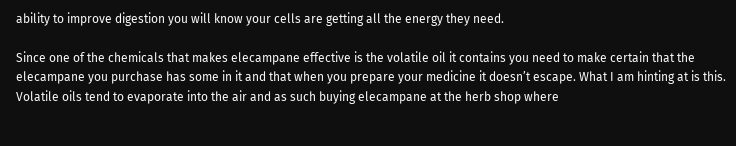ability to improve digestion you will know your cells are getting all the energy they need.

Since one of the chemicals that makes elecampane effective is the volatile oil it contains you need to make certain that the elecampane you purchase has some in it and that when you prepare your medicine it doesn’t escape. What I am hinting at is this. Volatile oils tend to evaporate into the air and as such buying elecampane at the herb shop where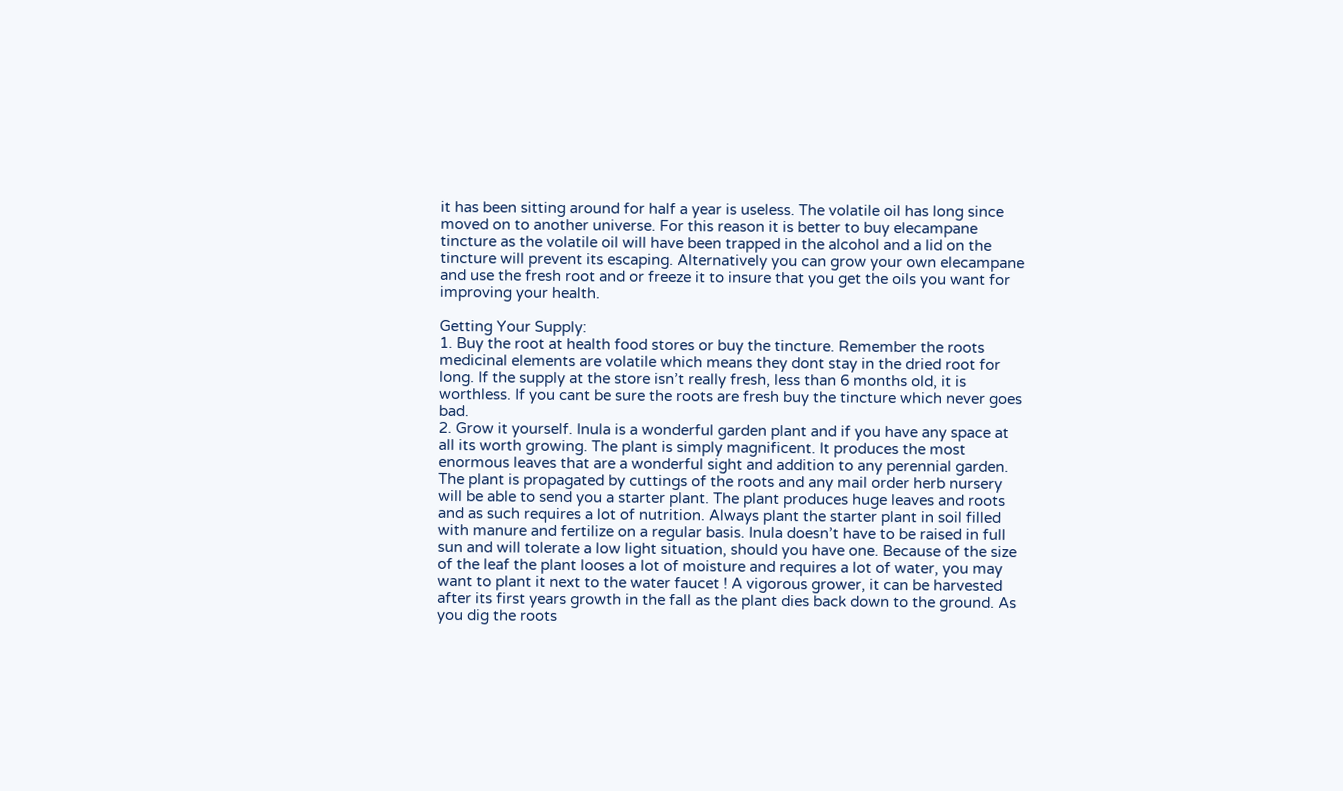it has been sitting around for half a year is useless. The volatile oil has long since moved on to another universe. For this reason it is better to buy elecampane tincture as the volatile oil will have been trapped in the alcohol and a lid on the tincture will prevent its escaping. Alternatively you can grow your own elecampane and use the fresh root and or freeze it to insure that you get the oils you want for improving your health.

Getting Your Supply:
1. Buy the root at health food stores or buy the tincture. Remember the roots medicinal elements are volatile which means they dont stay in the dried root for long. If the supply at the store isn’t really fresh, less than 6 months old, it is worthless. If you cant be sure the roots are fresh buy the tincture which never goes bad.
2. Grow it yourself. Inula is a wonderful garden plant and if you have any space at all its worth growing. The plant is simply magnificent. It produces the most enormous leaves that are a wonderful sight and addition to any perennial garden. The plant is propagated by cuttings of the roots and any mail order herb nursery will be able to send you a starter plant. The plant produces huge leaves and roots and as such requires a lot of nutrition. Always plant the starter plant in soil filled with manure and fertilize on a regular basis. Inula doesn’t have to be raised in full sun and will tolerate a low light situation, should you have one. Because of the size of the leaf the plant looses a lot of moisture and requires a lot of water, you may want to plant it next to the water faucet ! A vigorous grower, it can be harvested after its first years growth in the fall as the plant dies back down to the ground. As you dig the roots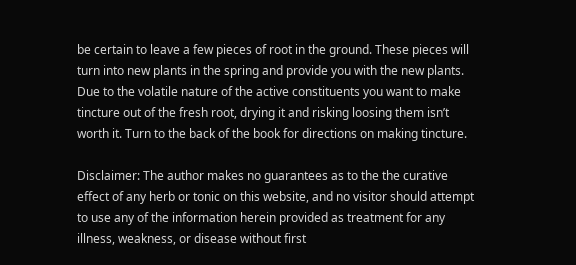be certain to leave a few pieces of root in the ground. These pieces will turn into new plants in the spring and provide you with the new plants. Due to the volatile nature of the active constituents you want to make tincture out of the fresh root, drying it and risking loosing them isn’t worth it. Turn to the back of the book for directions on making tincture.

Disclaimer: The author makes no guarantees as to the the curative effect of any herb or tonic on this website, and no visitor should attempt to use any of the information herein provided as treatment for any illness, weakness, or disease without first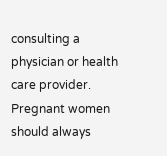consulting a physician or health care provider. Pregnant women should always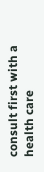consult first with a health care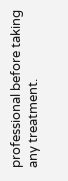professional before taking any treatment.